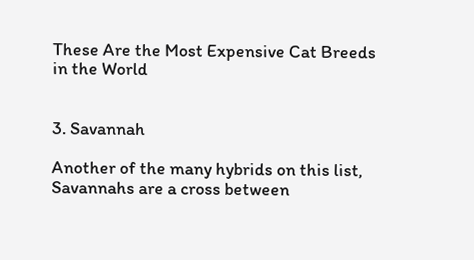These Are the Most Expensive Cat Breeds in the World


3. Savannah

Another of the many hybrids on this list, Savannahs are a cross between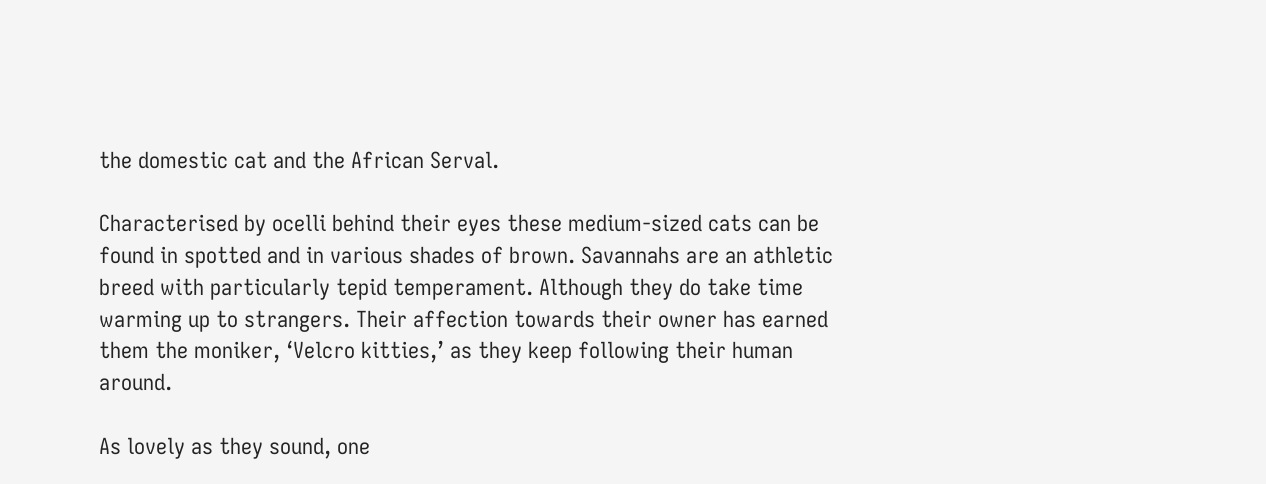the domestic cat and the African Serval.

Characterised by ocelli behind their eyes these medium-sized cats can be found in spotted and in various shades of brown. Savannahs are an athletic breed with particularly tepid temperament. Although they do take time warming up to strangers. Their affection towards their owner has earned them the moniker, ‘Velcro kitties,’ as they keep following their human around.

As lovely as they sound, one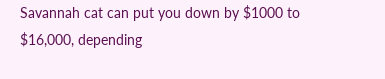Savannah cat can put you down by $1000 to $16,000, depending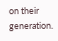on their generation.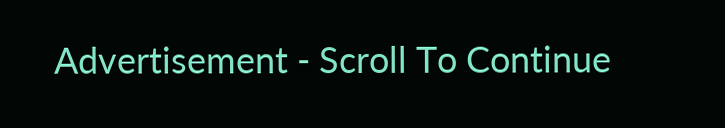Advertisement - Scroll To Continue